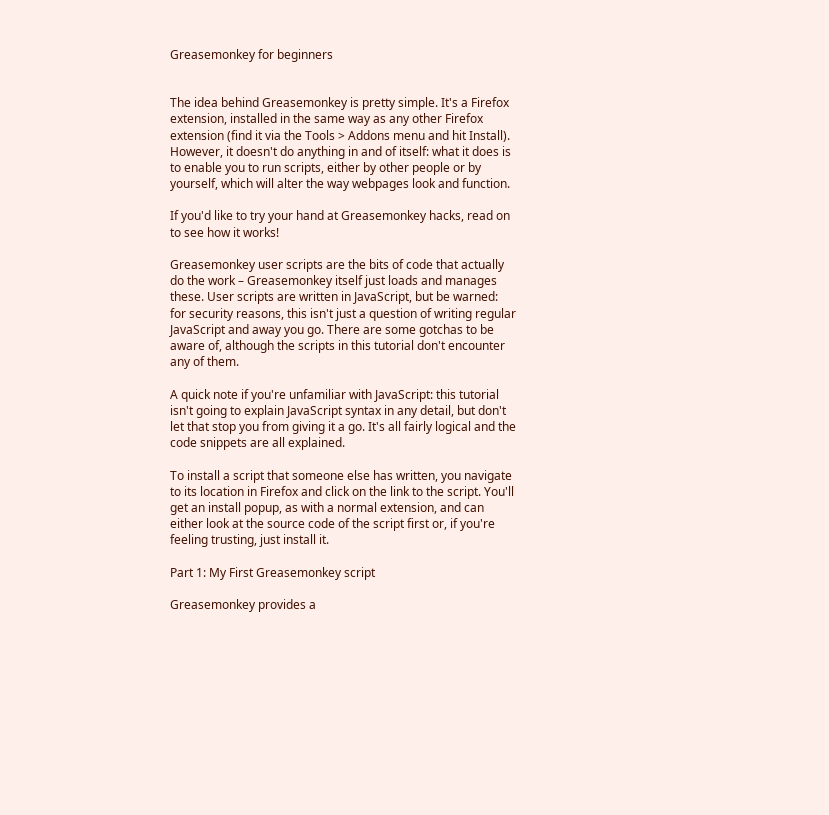Greasemonkey for beginners


The idea behind Greasemonkey is pretty simple. It's a Firefox extension, installed in the same way as any other Firefox extension (find it via the Tools > Addons menu and hit Install). However, it doesn't do anything in and of itself: what it does is to enable you to run scripts, either by other people or by yourself, which will alter the way webpages look and function.

If you'd like to try your hand at Greasemonkey hacks, read on to see how it works!

Greasemonkey user scripts are the bits of code that actually do the work – Greasemonkey itself just loads and manages these. User scripts are written in JavaScript, but be warned: for security reasons, this isn't just a question of writing regular JavaScript and away you go. There are some gotchas to be aware of, although the scripts in this tutorial don't encounter any of them.

A quick note if you're unfamiliar with JavaScript: this tutorial isn't going to explain JavaScript syntax in any detail, but don't let that stop you from giving it a go. It's all fairly logical and the code snippets are all explained.

To install a script that someone else has written, you navigate to its location in Firefox and click on the link to the script. You'll get an install popup, as with a normal extension, and can either look at the source code of the script first or, if you're feeling trusting, just install it.

Part 1: My First Greasemonkey script

Greasemonkey provides a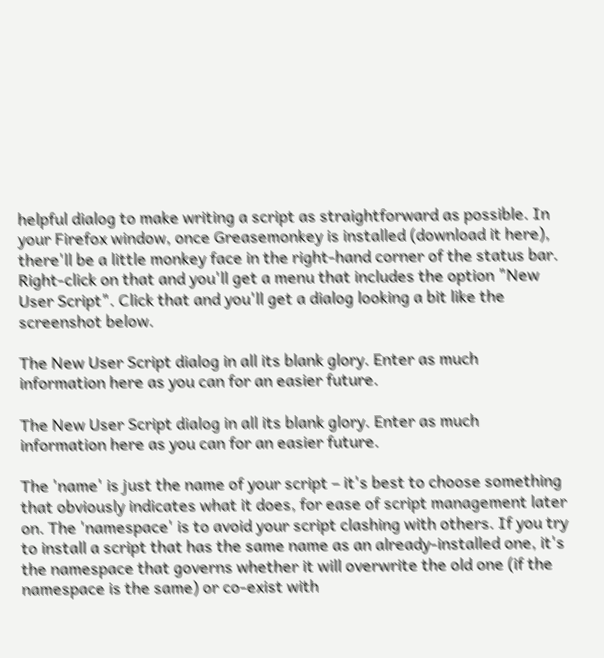helpful dialog to make writing a script as straightforward as possible. In your Firefox window, once Greasemonkey is installed (download it here), there'll be a little monkey face in the right-hand corner of the status bar. Right-click on that and you'll get a menu that includes the option "New User Script". Click that and you'll get a dialog looking a bit like the screenshot below.

The New User Script dialog in all its blank glory. Enter as much information here as you can for an easier future.

The New User Script dialog in all its blank glory. Enter as much information here as you can for an easier future.

The 'name' is just the name of your script – it's best to choose something that obviously indicates what it does, for ease of script management later on. The 'namespace' is to avoid your script clashing with others. If you try to install a script that has the same name as an already-installed one, it's the namespace that governs whether it will overwrite the old one (if the namespace is the same) or co-exist with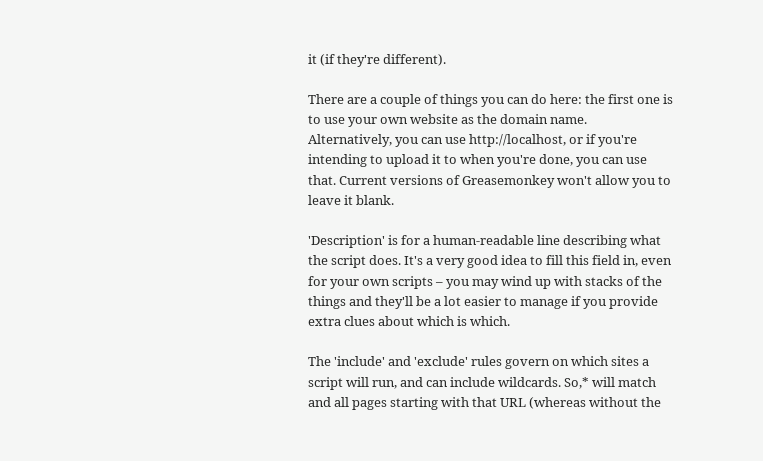it (if they're different).

There are a couple of things you can do here: the first one is to use your own website as the domain name. Alternatively, you can use http://localhost, or if you're intending to upload it to when you're done, you can use that. Current versions of Greasemonkey won't allow you to leave it blank.

'Description' is for a human-readable line describing what the script does. It's a very good idea to fill this field in, even for your own scripts – you may wind up with stacks of the things and they'll be a lot easier to manage if you provide extra clues about which is which.

The 'include' and 'exclude' rules govern on which sites a script will run, and can include wildcards. So,* will match and all pages starting with that URL (whereas without the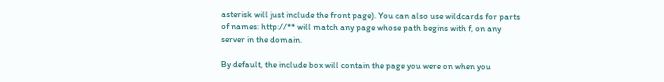asterisk will just include the front page). You can also use wildcards for parts of names: http://** will match any page whose path begins with f, on any server in the domain.

By default, the include box will contain the page you were on when you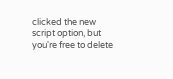clicked the new script option, but you're free to delete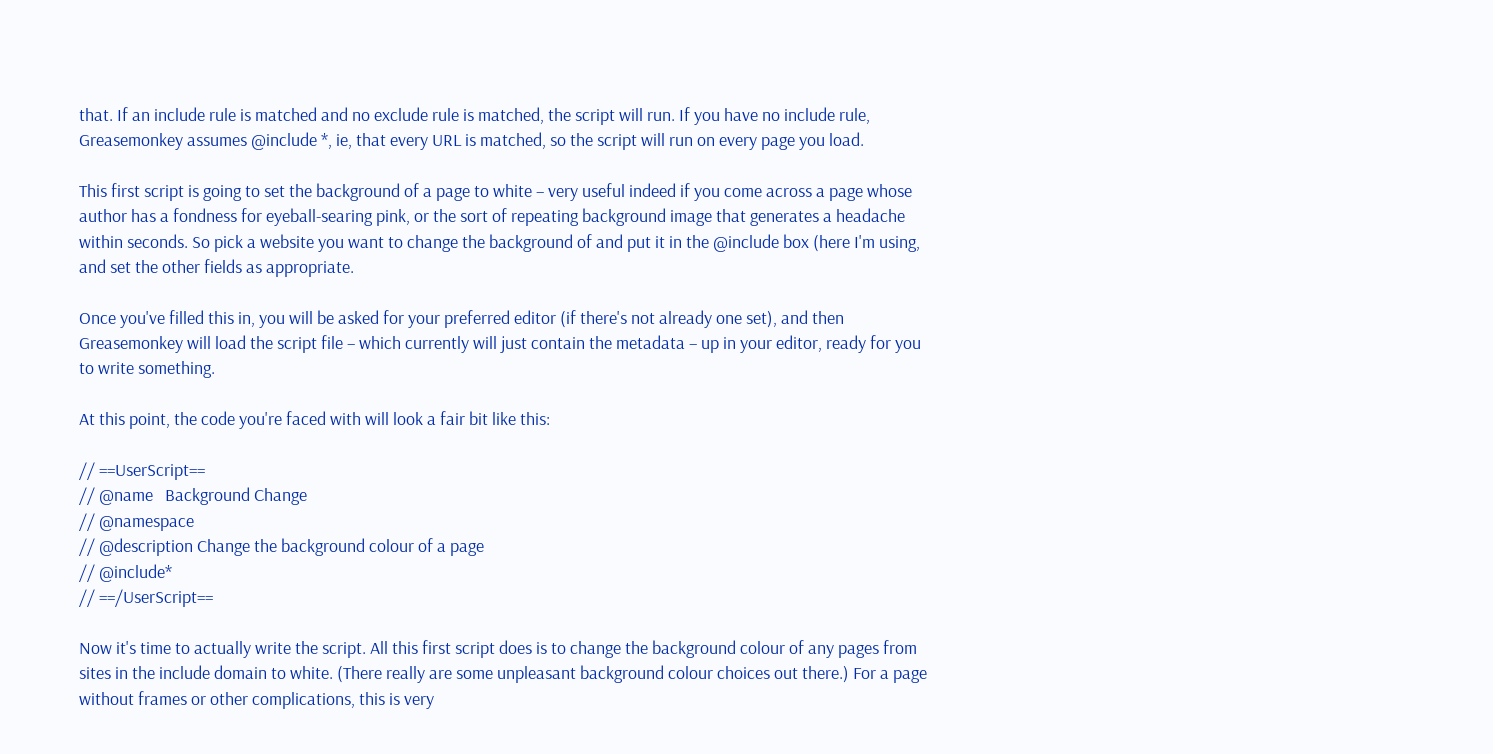that. If an include rule is matched and no exclude rule is matched, the script will run. If you have no include rule, Greasemonkey assumes @include *, ie, that every URL is matched, so the script will run on every page you load.

This first script is going to set the background of a page to white – very useful indeed if you come across a page whose author has a fondness for eyeball-searing pink, or the sort of repeating background image that generates a headache within seconds. So pick a website you want to change the background of and put it in the @include box (here I'm using, and set the other fields as appropriate.

Once you've filled this in, you will be asked for your preferred editor (if there's not already one set), and then Greasemonkey will load the script file – which currently will just contain the metadata – up in your editor, ready for you to write something.

At this point, the code you're faced with will look a fair bit like this:

// ==UserScript==
// @name   Background Change
// @namespace
// @description Change the background colour of a page
// @include*
// ==/UserScript==

Now it's time to actually write the script. All this first script does is to change the background colour of any pages from sites in the include domain to white. (There really are some unpleasant background colour choices out there.) For a page without frames or other complications, this is very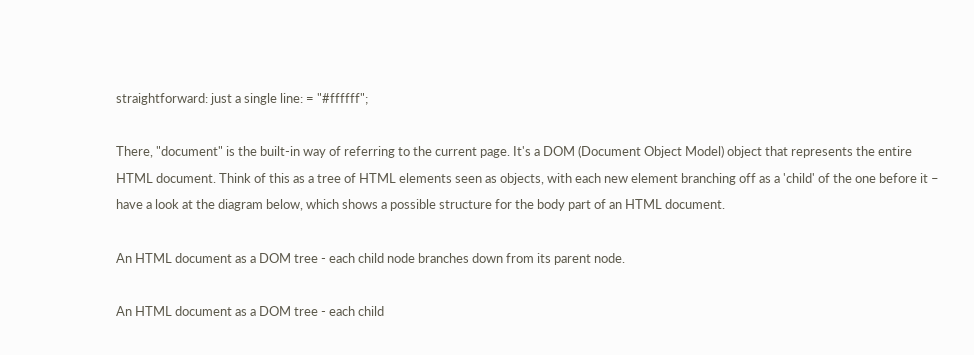straightforward: just a single line: = "#ffffff";

There, "document" is the built-in way of referring to the current page. It's a DOM (Document Object Model) object that represents the entire HTML document. Think of this as a tree of HTML elements seen as objects, with each new element branching off as a 'child' of the one before it – have a look at the diagram below, which shows a possible structure for the body part of an HTML document.

An HTML document as a DOM tree - each child node branches down from its parent node.

An HTML document as a DOM tree - each child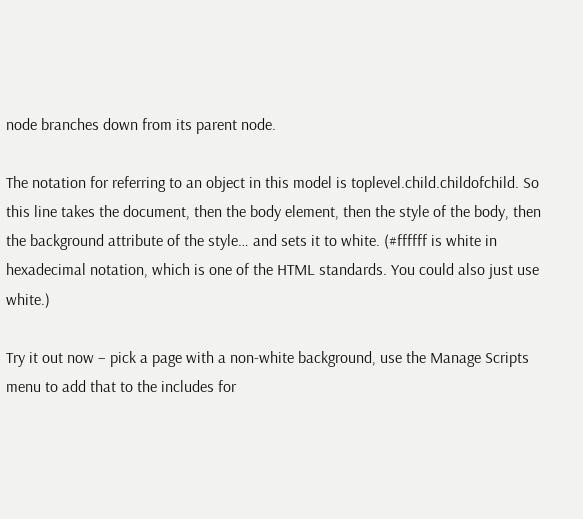node branches down from its parent node.

The notation for referring to an object in this model is toplevel.child.childofchild. So this line takes the document, then the body element, then the style of the body, then the background attribute of the style… and sets it to white. (#ffffff is white in hexadecimal notation, which is one of the HTML standards. You could also just use white.)

Try it out now – pick a page with a non-white background, use the Manage Scripts menu to add that to the includes for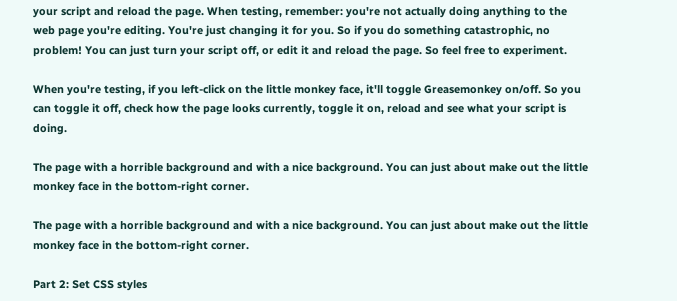your script and reload the page. When testing, remember: you're not actually doing anything to the web page you're editing. You're just changing it for you. So if you do something catastrophic, no problem! You can just turn your script off, or edit it and reload the page. So feel free to experiment.

When you're testing, if you left-click on the little monkey face, it'll toggle Greasemonkey on/off. So you can toggle it off, check how the page looks currently, toggle it on, reload and see what your script is doing.

The page with a horrible background and with a nice background. You can just about make out the little monkey face in the bottom-right corner.

The page with a horrible background and with a nice background. You can just about make out the little monkey face in the bottom-right corner.

Part 2: Set CSS styles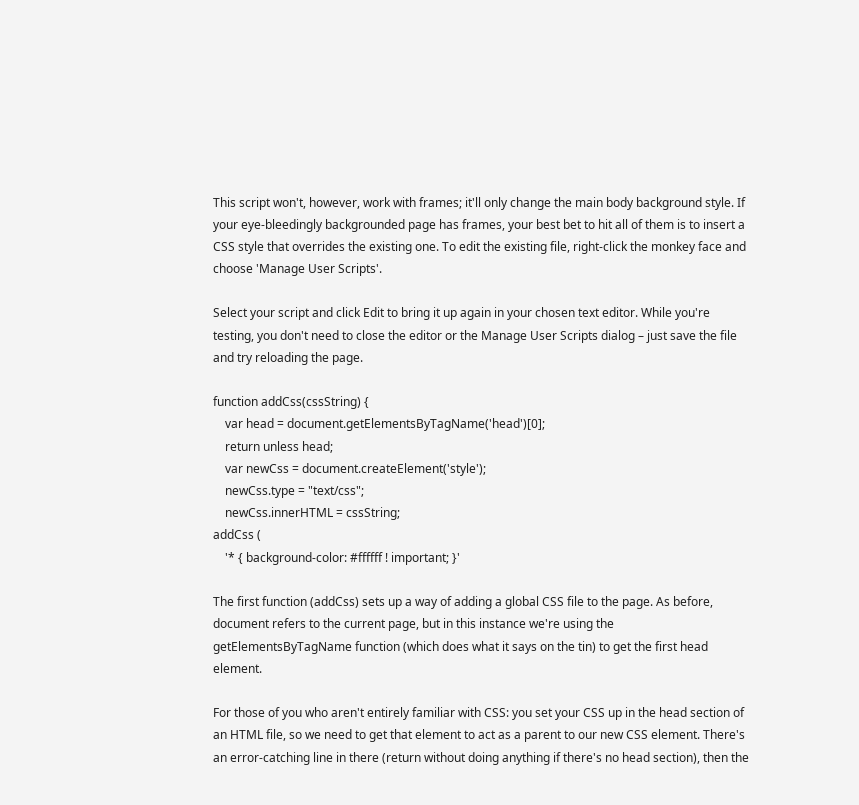This script won't, however, work with frames; it'll only change the main body background style. If your eye-bleedingly backgrounded page has frames, your best bet to hit all of them is to insert a CSS style that overrides the existing one. To edit the existing file, right-click the monkey face and choose 'Manage User Scripts'.

Select your script and click Edit to bring it up again in your chosen text editor. While you're testing, you don't need to close the editor or the Manage User Scripts dialog – just save the file and try reloading the page.

function addCss(cssString) {
    var head = document.getElementsByTagName('head')[0];
    return unless head;
    var newCss = document.createElement('style');
    newCss.type = "text/css";
    newCss.innerHTML = cssString;
addCss (
    '* { background-color: #ffffff ! important; }'

The first function (addCss) sets up a way of adding a global CSS file to the page. As before, document refers to the current page, but in this instance we're using the getElementsByTagName function (which does what it says on the tin) to get the first head element.

For those of you who aren't entirely familiar with CSS: you set your CSS up in the head section of an HTML file, so we need to get that element to act as a parent to our new CSS element. There's an error-catching line in there (return without doing anything if there's no head section), then the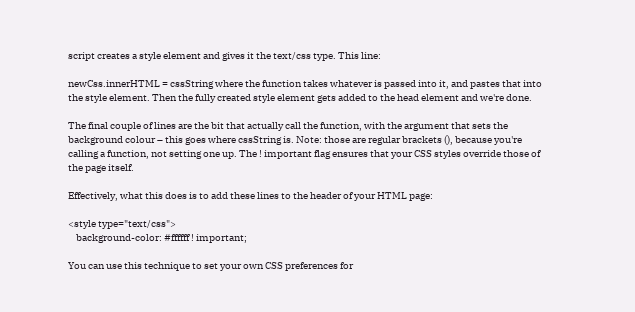script creates a style element and gives it the text/css type. This line:

newCss.innerHTML = cssString where the function takes whatever is passed into it, and pastes that into the style element. Then the fully created style element gets added to the head element and we're done.

The final couple of lines are the bit that actually call the function, with the argument that sets the background colour – this goes where cssString is. Note: those are regular brackets (), because you're calling a function, not setting one up. The ! important flag ensures that your CSS styles override those of the page itself.

Effectively, what this does is to add these lines to the header of your HTML page:

<style type="text/css">
    background-color: #ffffff ! important;

You can use this technique to set your own CSS preferences for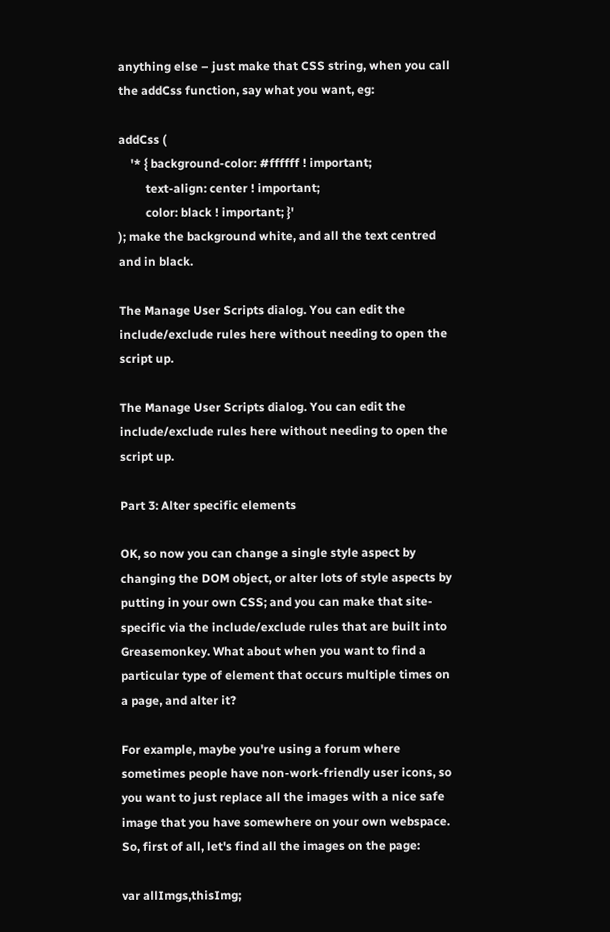anything else – just make that CSS string, when you call the addCss function, say what you want, eg:

addCss (
    '* { background-color: #ffffff ! important;
         text-align: center ! important;
         color: black ! important; }'
); make the background white, and all the text centred and in black.

The Manage User Scripts dialog. You can edit the include/exclude rules here without needing to open the script up.

The Manage User Scripts dialog. You can edit the include/exclude rules here without needing to open the script up.

Part 3: Alter specific elements

OK, so now you can change a single style aspect by changing the DOM object, or alter lots of style aspects by putting in your own CSS; and you can make that site-specific via the include/exclude rules that are built into Greasemonkey. What about when you want to find a particular type of element that occurs multiple times on a page, and alter it?

For example, maybe you're using a forum where sometimes people have non-work-friendly user icons, so you want to just replace all the images with a nice safe image that you have somewhere on your own webspace. So, first of all, let's find all the images on the page:

var allImgs,thisImg;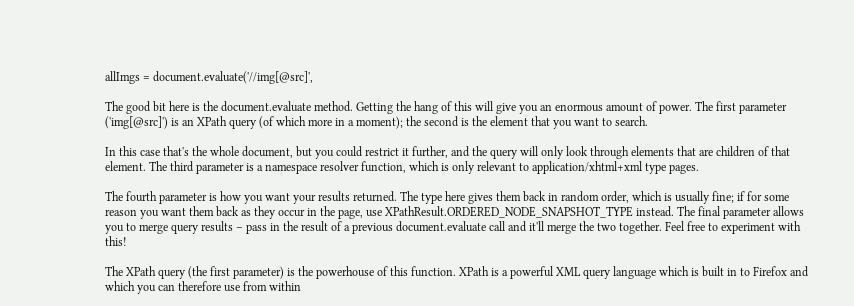allImgs = document.evaluate('//img[@src]',

The good bit here is the document.evaluate method. Getting the hang of this will give you an enormous amount of power. The first parameter ('img[@src]') is an XPath query (of which more in a moment); the second is the element that you want to search.

In this case that's the whole document, but you could restrict it further, and the query will only look through elements that are children of that element. The third parameter is a namespace resolver function, which is only relevant to application/xhtml+xml type pages.

The fourth parameter is how you want your results returned. The type here gives them back in random order, which is usually fine; if for some reason you want them back as they occur in the page, use XPathResult.ORDERED_NODE_SNAPSHOT_TYPE instead. The final parameter allows you to merge query results – pass in the result of a previous document.evaluate call and it'll merge the two together. Feel free to experiment with this!

The XPath query (the first parameter) is the powerhouse of this function. XPath is a powerful XML query language which is built in to Firefox and which you can therefore use from within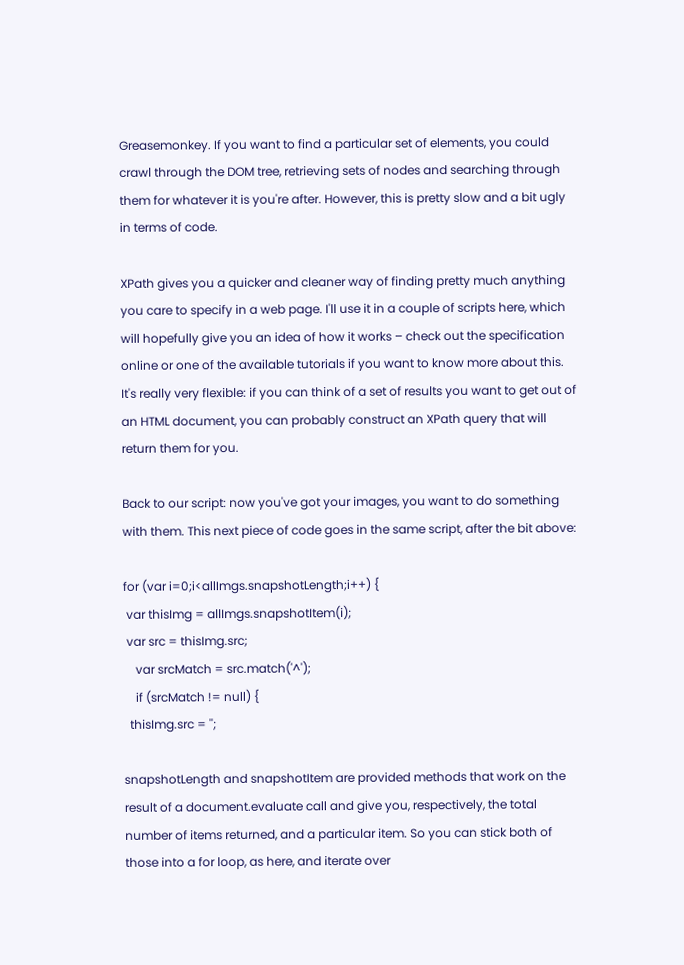Greasemonkey. If you want to find a particular set of elements, you could crawl through the DOM tree, retrieving sets of nodes and searching through them for whatever it is you're after. However, this is pretty slow and a bit ugly in terms of code.

XPath gives you a quicker and cleaner way of finding pretty much anything you care to specify in a web page. I'll use it in a couple of scripts here, which will hopefully give you an idea of how it works – check out the specification online or one of the available tutorials if you want to know more about this. It's really very flexible: if you can think of a set of results you want to get out of an HTML document, you can probably construct an XPath query that will return them for you.

Back to our script: now you've got your images, you want to do something with them. This next piece of code goes in the same script, after the bit above:

for (var i=0;i<allImgs.snapshotLength;i++) {
 var thisImg = allImgs.snapshotItem(i);
 var src = thisImg.src;
    var srcMatch = src.match('^');
    if (srcMatch != null) {
  thisImg.src = '';

snapshotLength and snapshotItem are provided methods that work on the result of a document.evaluate call and give you, respectively, the total number of items returned, and a particular item. So you can stick both of those into a for loop, as here, and iterate over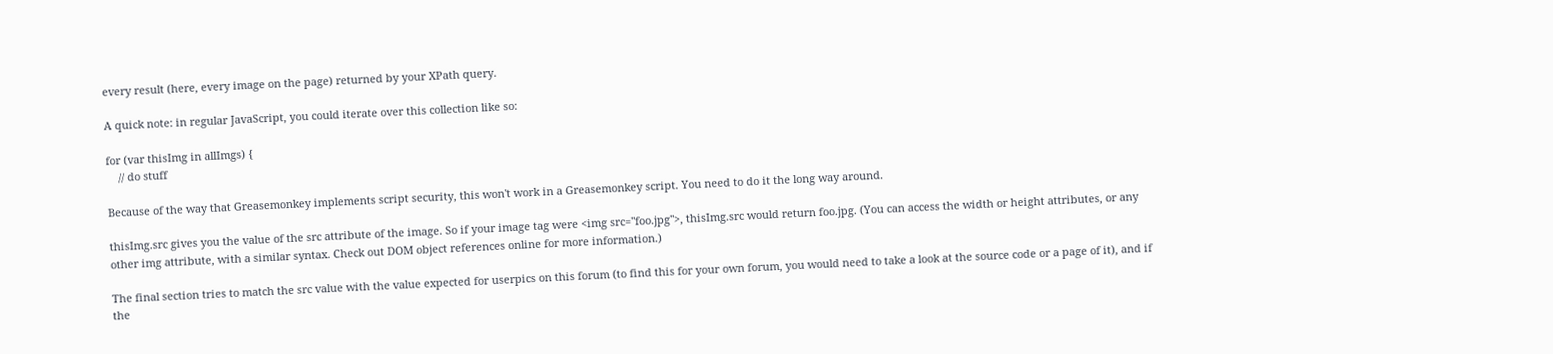every result (here, every image on the page) returned by your XPath query.

A quick note: in regular JavaScript, you could iterate over this collection like so:

for (var thisImg in allImgs) {
    // do stuff

Because of the way that Greasemonkey implements script security, this won't work in a Greasemonkey script. You need to do it the long way around.

thisImg.src gives you the value of the src attribute of the image. So if your image tag were <img src="foo.jpg">, thisImg.src would return foo.jpg. (You can access the width or height attributes, or any other img attribute, with a similar syntax. Check out DOM object references online for more information.)

The final section tries to match the src value with the value expected for userpics on this forum (to find this for your own forum, you would need to take a look at the source code or a page of it), and if the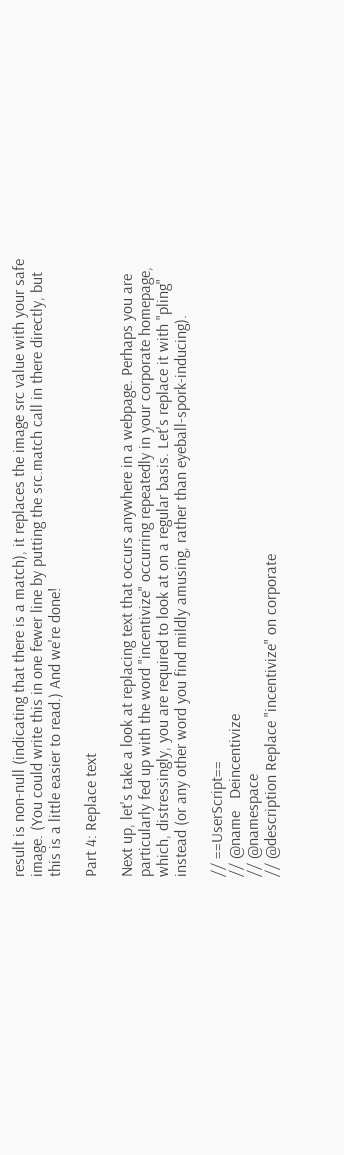result is non-null (indicating that there is a match), it replaces the image src value with your safe image. (You could write this in one fewer line by putting the src.match call in there directly, but this is a little easier to read.) And we're done!

Part 4: Replace text

Next up, let's take a look at replacing text that occurs anywhere in a webpage. Perhaps you are particularly fed up with the word "incentivize" occurring repeatedly in your corporate homepage, which, distressingly, you are required to look at on a regular basis. Let's replace it with "pling" instead (or any other word you find mildly amusing, rather than eyeball-spork-inducing).

// ==UserScript==
// @name   Deincentivize
// @namespace
// @description Replace "incentivize" on corporate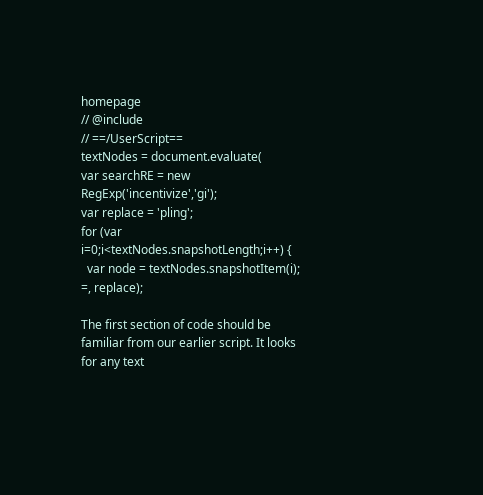homepage
// @include
// ==/UserScript==
textNodes = document.evaluate(
var searchRE = new RegExp('incentivize','gi');
var replace = 'pling';
for (var i=0;i<textNodes.snapshotLength;i++) {
  var node = textNodes.snapshotItem(i); =, replace);

The first section of code should be familiar from our earlier script. It looks for any text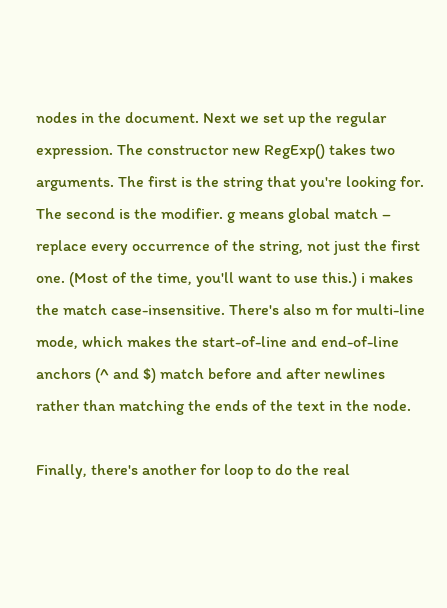nodes in the document. Next we set up the regular expression. The constructor new RegExp() takes two arguments. The first is the string that you're looking for. The second is the modifier. g means global match – replace every occurrence of the string, not just the first one. (Most of the time, you'll want to use this.) i makes the match case-insensitive. There's also m for multi-line mode, which makes the start-of-line and end-of-line anchors (^ and $) match before and after newlines rather than matching the ends of the text in the node.

Finally, there's another for loop to do the real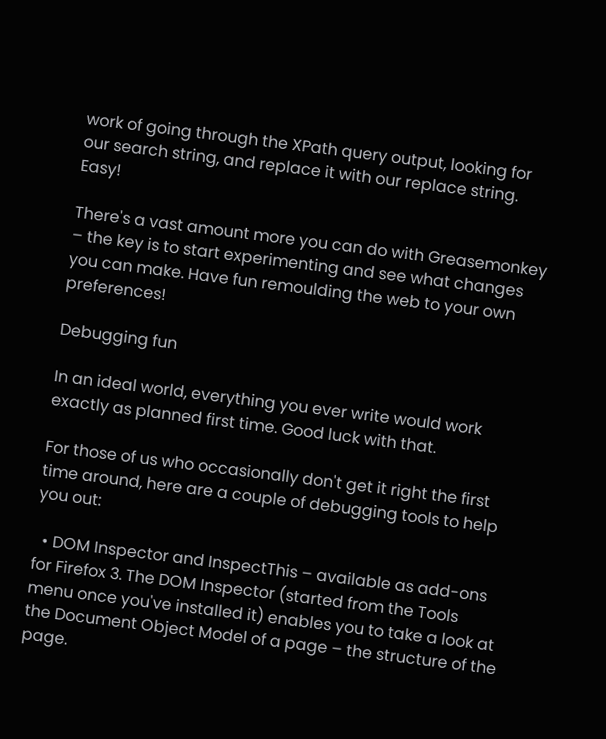work of going through the XPath query output, looking for our search string, and replace it with our replace string. Easy!

There's a vast amount more you can do with Greasemonkey – the key is to start experimenting and see what changes you can make. Have fun remoulding the web to your own preferences!

Debugging fun

In an ideal world, everything you ever write would work exactly as planned first time. Good luck with that.

For those of us who occasionally don't get it right the first time around, here are a couple of debugging tools to help you out:

  • DOM Inspector and InspectThis – available as add-ons for Firefox 3. The DOM Inspector (started from the Tools menu once you've installed it) enables you to take a look at the Document Object Model of a page – the structure of the page.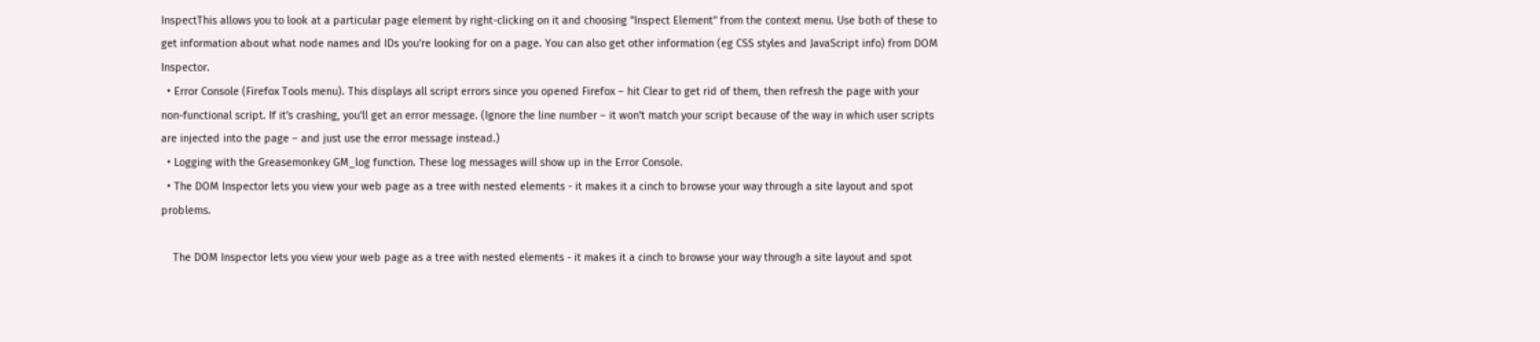InspectThis allows you to look at a particular page element by right-clicking on it and choosing "Inspect Element" from the context menu. Use both of these to get information about what node names and IDs you're looking for on a page. You can also get other information (eg CSS styles and JavaScript info) from DOM Inspector.
  • Error Console (Firefox Tools menu). This displays all script errors since you opened Firefox – hit Clear to get rid of them, then refresh the page with your non-functional script. If it's crashing, you'll get an error message. (Ignore the line number – it won't match your script because of the way in which user scripts are injected into the page – and just use the error message instead.)
  • Logging with the Greasemonkey GM_log function. These log messages will show up in the Error Console.
  • The DOM Inspector lets you view your web page as a tree with nested elements - it makes it a cinch to browse your way through a site layout and spot problems.

    The DOM Inspector lets you view your web page as a tree with nested elements - it makes it a cinch to browse your way through a site layout and spot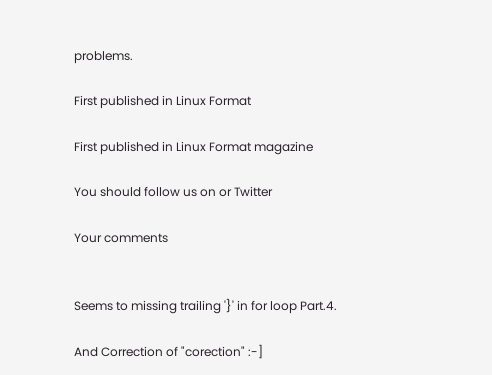problems.

First published in Linux Format

First published in Linux Format magazine

You should follow us on or Twitter

Your comments


Seems to missing trailing '}' in for loop Part.4.

And Correction of "corection" :-]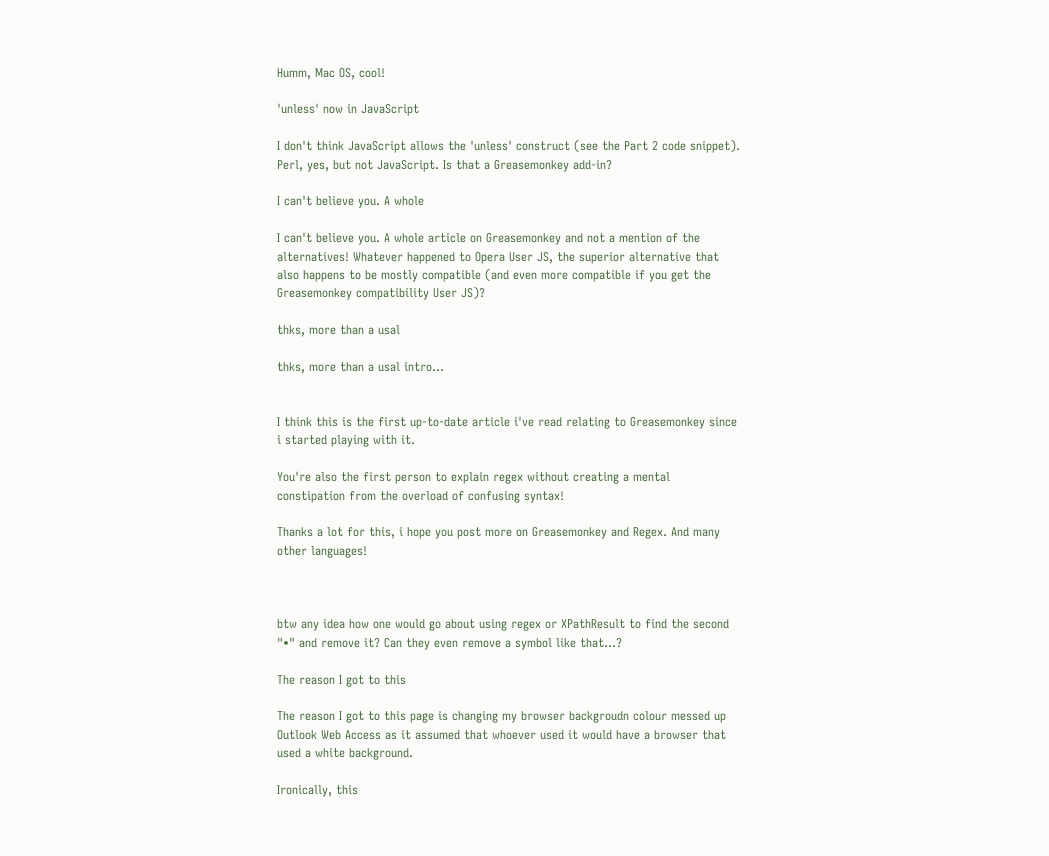Humm, Mac OS, cool!

'unless' now in JavaScript

I don't think JavaScript allows the 'unless' construct (see the Part 2 code snippet). Perl, yes, but not JavaScript. Is that a Greasemonkey add-in?

I can't believe you. A whole

I can't believe you. A whole article on Greasemonkey and not a mention of the alternatives! Whatever happened to Opera User JS, the superior alternative that also happens to be mostly compatible (and even more compatible if you get the Greasemonkey compatibility User JS)?

thks, more than a usal

thks, more than a usal intro...


I think this is the first up-to-date article i've read relating to Greasemonkey since i started playing with it.

You're also the first person to explain regex without creating a mental constipation from the overload of confusing syntax!

Thanks a lot for this, i hope you post more on Greasemonkey and Regex. And many other languages!



btw any idea how one would go about using regex or XPathResult to find the second "•" and remove it? Can they even remove a symbol like that...?

The reason I got to this

The reason I got to this page is changing my browser backgroudn colour messed up Outlook Web Access as it assumed that whoever used it would have a browser that used a white background.

Ironically, this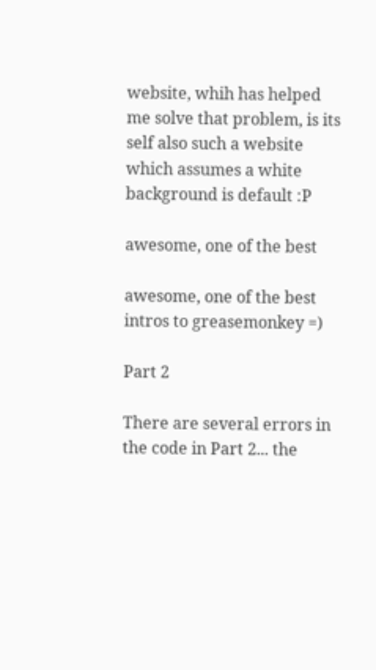website, whih has helped me solve that problem, is its self also such a website which assumes a white background is default :P

awesome, one of the best

awesome, one of the best intros to greasemonkey =)

Part 2

There are several errors in the code in Part 2... the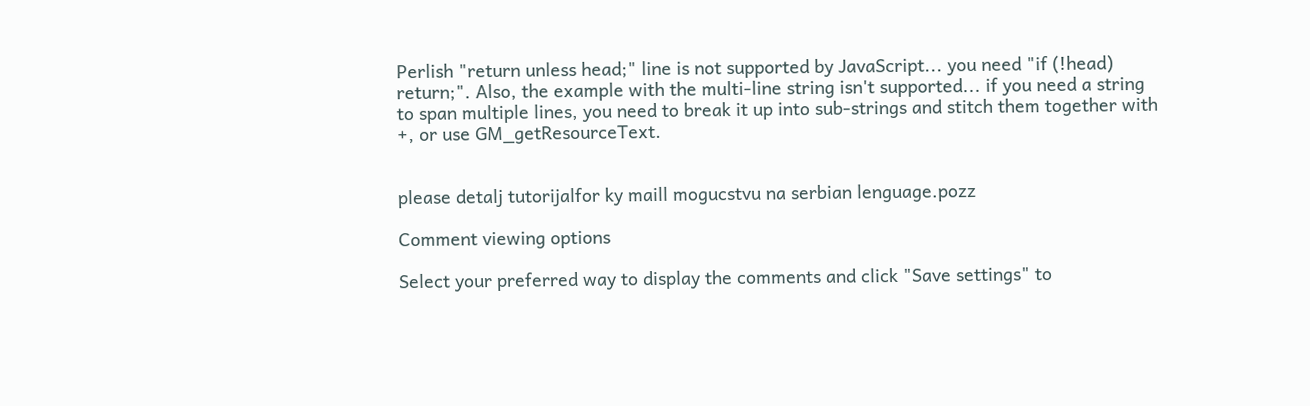Perlish "return unless head;" line is not supported by JavaScript... you need "if (!head) return;". Also, the example with the multi-line string isn't supported... if you need a string to span multiple lines, you need to break it up into sub-strings and stitch them together with +, or use GM_getResourceText.


please detalj tutorijalfor ky maill mogucstvu na serbian lenguage.pozz

Comment viewing options

Select your preferred way to display the comments and click "Save settings" to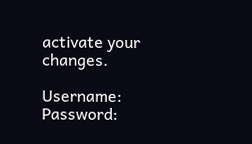activate your changes.

Username:   Password: